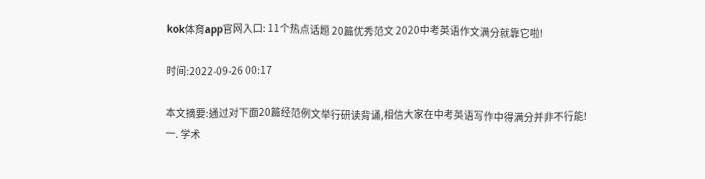kok体育app官网入口: 11个热点话题 20篇优秀范文 2020中考英语作文满分就靠它啦!

时间:2022-09-26 00:17

本文摘要:通过对下面20篇经范例文举行研读背诵,相信大家在中考英语写作中得满分并非不行能!一. 学术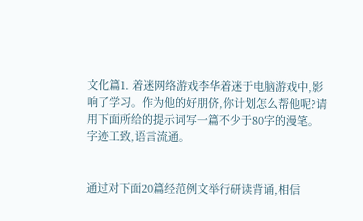文化篇1. 着迷网络游戏李华着迷于电脑游戏中,影响了学习。作为他的好朋侪,你计划怎么帮他呢?请用下面所给的提示词写一篇不少于80字的漫笔。字迹工致,语言流通。


通过对下面20篇经范例文举行研读背诵,相信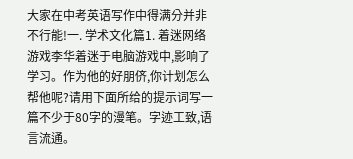大家在中考英语写作中得满分并非不行能!一. 学术文化篇1. 着迷网络游戏李华着迷于电脑游戏中,影响了学习。作为他的好朋侪,你计划怎么帮他呢?请用下面所给的提示词写一篇不少于80字的漫笔。字迹工致,语言流通。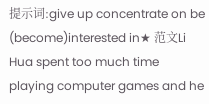提示词:give up concentrate on be (become)interested in★ 范文Li Hua spent too much time playing computer games and he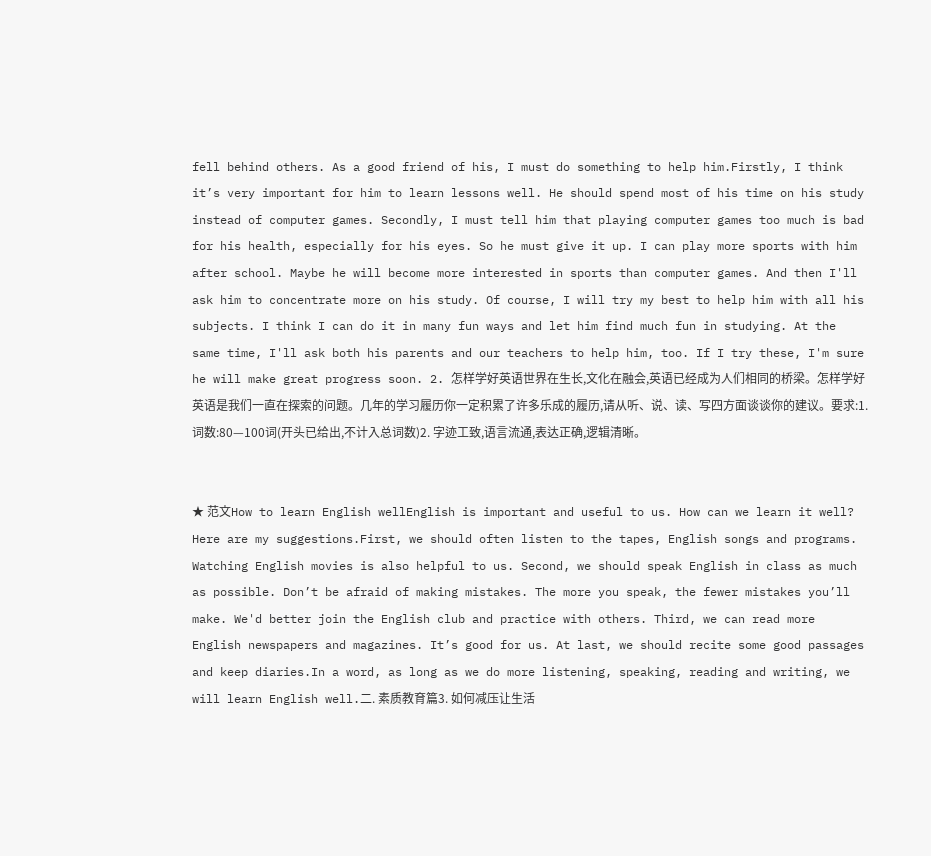fell behind others. As a good friend of his, I must do something to help him.Firstly, I think it’s very important for him to learn lessons well. He should spend most of his time on his study instead of computer games. Secondly, I must tell him that playing computer games too much is bad for his health, especially for his eyes. So he must give it up. I can play more sports with him after school. Maybe he will become more interested in sports than computer games. And then I'll ask him to concentrate more on his study. Of course, I will try my best to help him with all his subjects. I think I can do it in many fun ways and let him find much fun in studying. At the same time, I'll ask both his parents and our teachers to help him, too. If I try these, I'm sure he will make great progress soon. 2. 怎样学好英语世界在生长,文化在融会,英语已经成为人们相同的桥梁。怎样学好英语是我们一直在探索的问题。几年的学习履历你一定积累了许多乐成的履历,请从听、说、读、写四方面谈谈你的建议。要求:1. 词数:80—100词(开头已给出,不计入总词数)2. 字迹工致,语言流通,表达正确,逻辑清晰。


★ 范文How to learn English wellEnglish is important and useful to us. How can we learn it well? Here are my suggestions.First, we should often listen to the tapes, English songs and programs. Watching English movies is also helpful to us. Second, we should speak English in class as much as possible. Don’t be afraid of making mistakes. The more you speak, the fewer mistakes you’ll make. We'd better join the English club and practice with others. Third, we can read more English newspapers and magazines. It’s good for us. At last, we should recite some good passages and keep diaries.In a word, as long as we do more listening, speaking, reading and writing, we will learn English well.二. 素质教育篇3. 如何减压让生活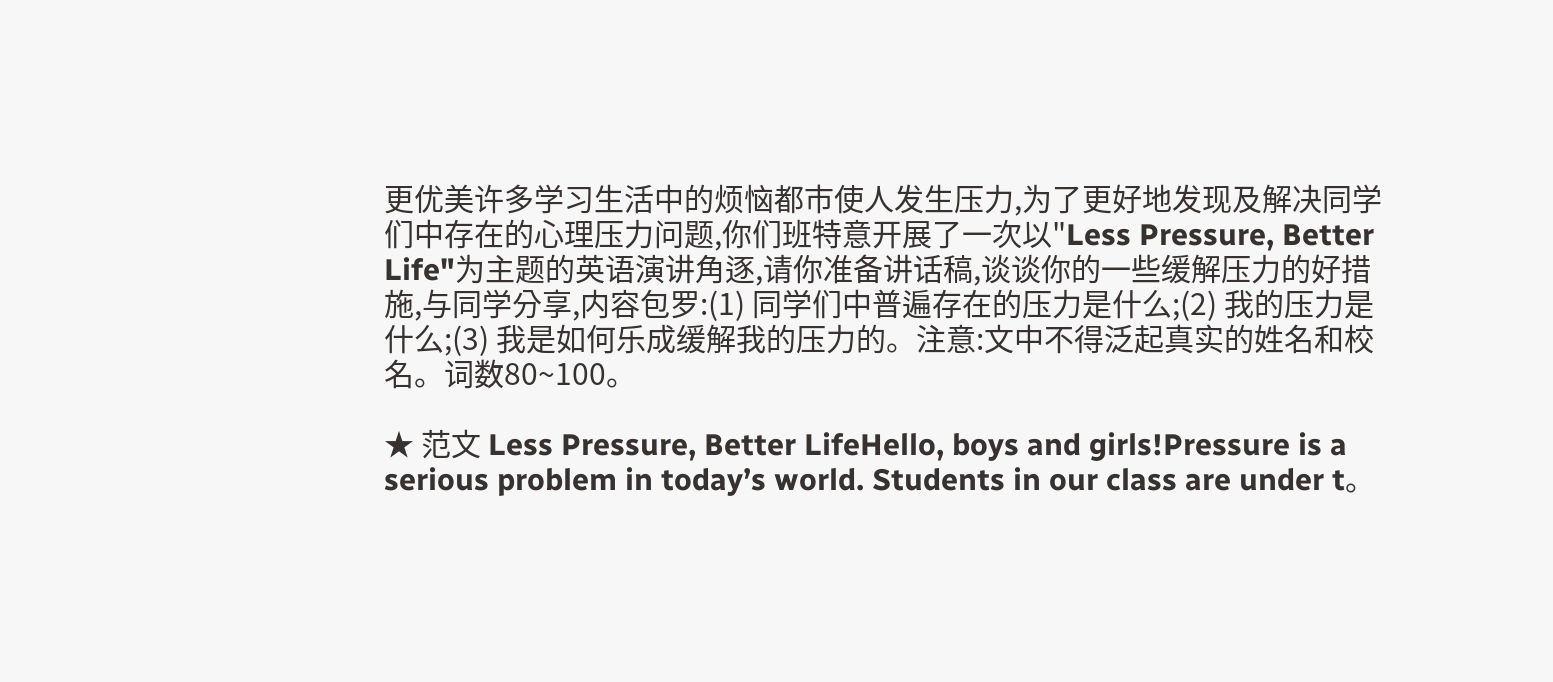更优美许多学习生活中的烦恼都市使人发生压力,为了更好地发现及解决同学们中存在的心理压力问题,你们班特意开展了一次以"Less Pressure, Better Life"为主题的英语演讲角逐,请你准备讲话稿,谈谈你的一些缓解压力的好措施,与同学分享,内容包罗:(1) 同学们中普遍存在的压力是什么;(2) 我的压力是什么;(3) 我是如何乐成缓解我的压力的。注意:文中不得泛起真实的姓名和校名。词数80~100。

★ 范文 Less Pressure, Better LifeHello, boys and girls!Pressure is a serious problem in today’s world. Students in our class are under t。